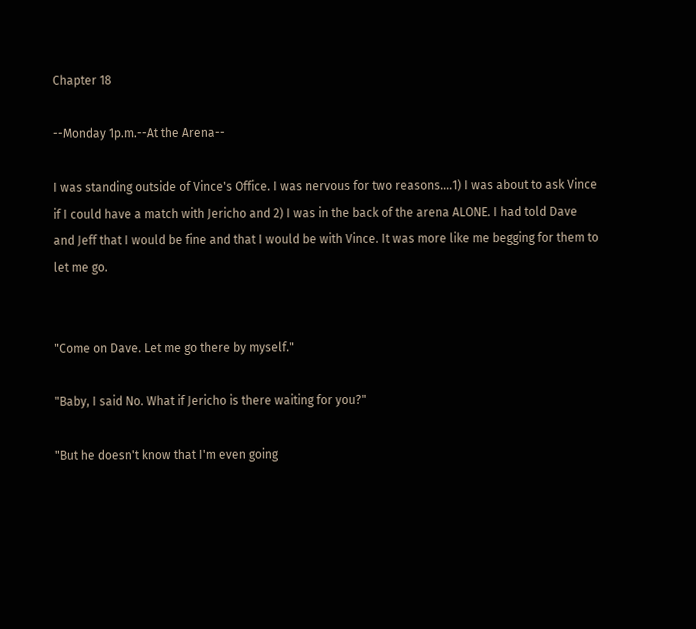Chapter 18

--Monday 1p.m.--At the Arena--

I was standing outside of Vince's Office. I was nervous for two reasons….1) I was about to ask Vince if I could have a match with Jericho and 2) I was in the back of the arena ALONE. I had told Dave and Jeff that I would be fine and that I would be with Vince. It was more like me begging for them to let me go.


"Come on Dave. Let me go there by myself."

"Baby, I said No. What if Jericho is there waiting for you?"

"But he doesn't know that I'm even going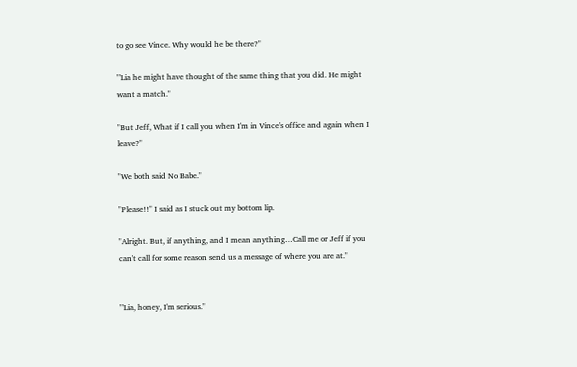to go see Vince. Why would he be there?"

"'Lia he might have thought of the same thing that you did. He might want a match."

"But Jeff, What if I call you when I'm in Vince's office and again when I leave?"

"We both said No Babe."

"Please!!" I said as I stuck out my bottom lip.

"Alright. But, if anything, and I mean anything…Call me or Jeff if you can't call for some reason send us a message of where you are at."


"'Lia, honey, I'm serious."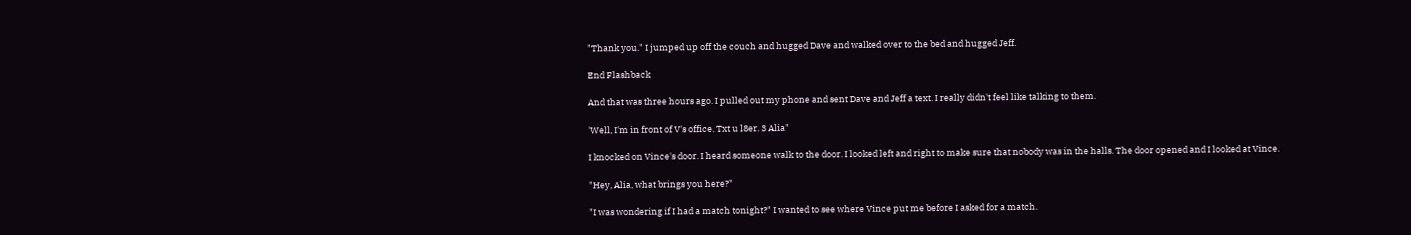"Thank you." I jumped up off the couch and hugged Dave and walked over to the bed and hugged Jeff.

End Flashback

And that was three hours ago. I pulled out my phone and sent Dave and Jeff a text. I really didn't feel like talking to them.

'Well, I'm in front of V's office. Txt u l8er. 3 Alia"

I knocked on Vince's door. I heard someone walk to the door. I looked left and right to make sure that nobody was in the halls. The door opened and I looked at Vince.

"Hey, Alia, what brings you here?"

"I was wondering if I had a match tonight?" I wanted to see where Vince put me before I asked for a match.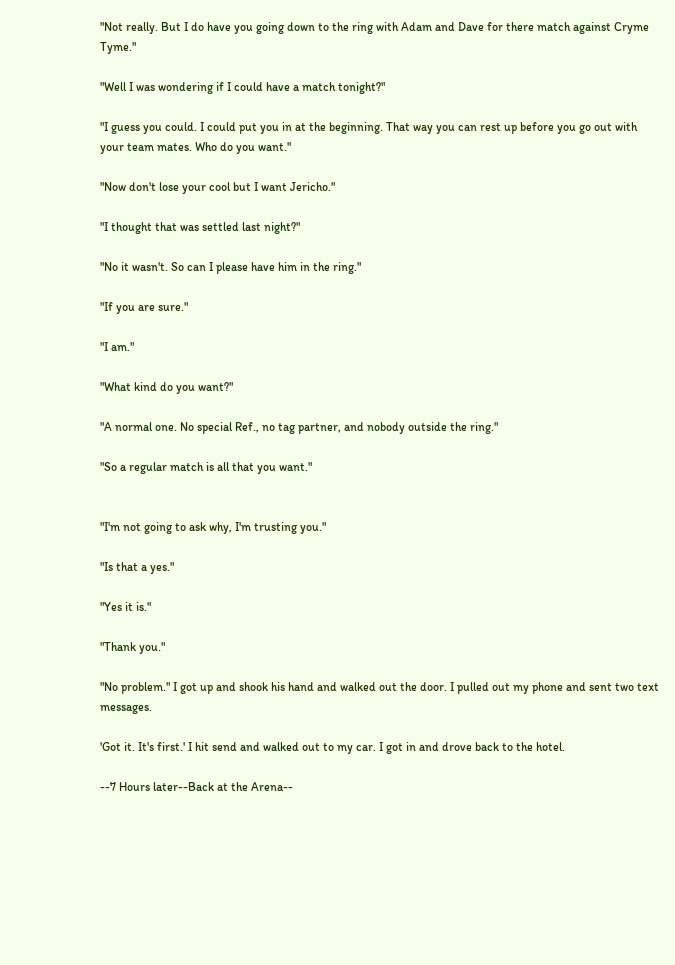"Not really. But I do have you going down to the ring with Adam and Dave for there match against Cryme Tyme."

"Well I was wondering if I could have a match tonight?"

"I guess you could. I could put you in at the beginning. That way you can rest up before you go out with your team mates. Who do you want."

"Now don't lose your cool but I want Jericho."

"I thought that was settled last night?"

"No it wasn't. So can I please have him in the ring."

"If you are sure."

"I am."

"What kind do you want?"

"A normal one. No special Ref., no tag partner, and nobody outside the ring."

"So a regular match is all that you want."


"I'm not going to ask why, I'm trusting you."

"Is that a yes."

"Yes it is."

"Thank you."

"No problem." I got up and shook his hand and walked out the door. I pulled out my phone and sent two text messages.

'Got it. It's first.' I hit send and walked out to my car. I got in and drove back to the hotel.

--7 Hours later--Back at the Arena--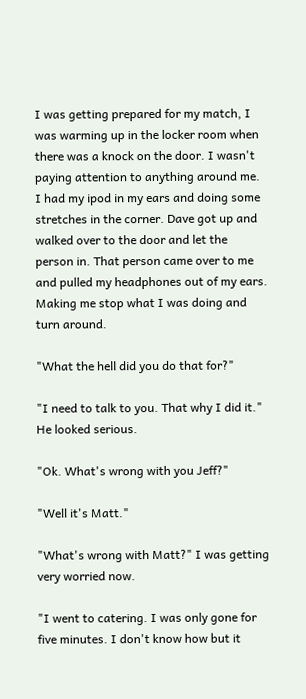I was getting prepared for my match, I was warming up in the locker room when there was a knock on the door. I wasn't paying attention to anything around me. I had my ipod in my ears and doing some stretches in the corner. Dave got up and walked over to the door and let the person in. That person came over to me and pulled my headphones out of my ears. Making me stop what I was doing and turn around.

"What the hell did you do that for?"

"I need to talk to you. That why I did it." He looked serious.

"Ok. What's wrong with you Jeff?"

"Well it's Matt."

"What's wrong with Matt?" I was getting very worried now.

"I went to catering. I was only gone for five minutes. I don't know how but it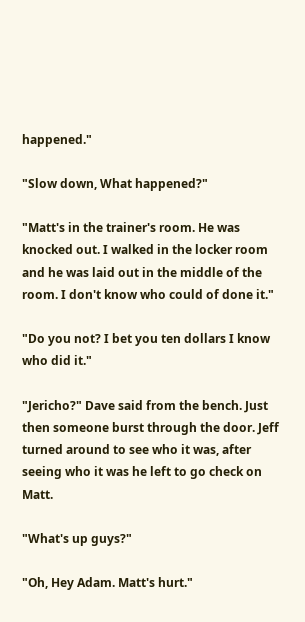happened."

"Slow down, What happened?"

"Matt's in the trainer's room. He was knocked out. I walked in the locker room and he was laid out in the middle of the room. I don't know who could of done it."

"Do you not? I bet you ten dollars I know who did it."

"Jericho?" Dave said from the bench. Just then someone burst through the door. Jeff turned around to see who it was, after seeing who it was he left to go check on Matt.

"What's up guys?"

"Oh, Hey Adam. Matt's hurt."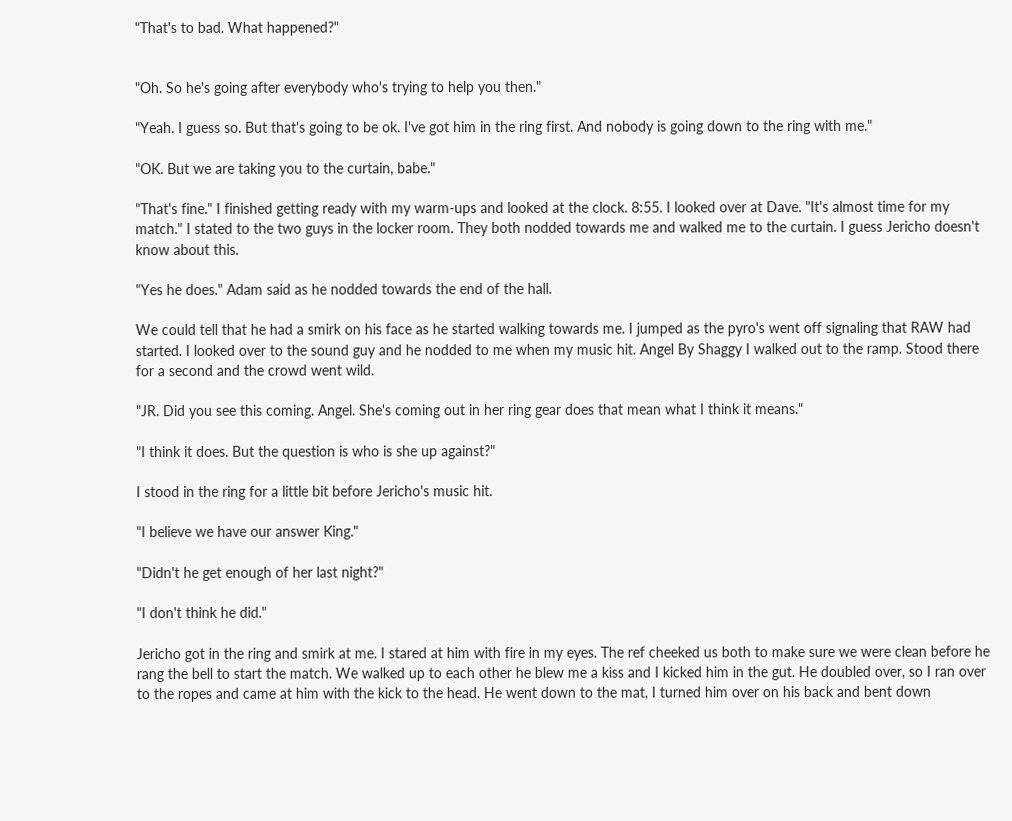"That's to bad. What happened?"


"Oh. So he's going after everybody who's trying to help you then."

"Yeah. I guess so. But that's going to be ok. I've got him in the ring first. And nobody is going down to the ring with me."

"OK. But we are taking you to the curtain, babe."

"That's fine." I finished getting ready with my warm-ups and looked at the clock. 8:55. I looked over at Dave. "It's almost time for my match." I stated to the two guys in the locker room. They both nodded towards me and walked me to the curtain. I guess Jericho doesn't know about this.

"Yes he does." Adam said as he nodded towards the end of the hall.

We could tell that he had a smirk on his face as he started walking towards me. I jumped as the pyro's went off signaling that RAW had started. I looked over to the sound guy and he nodded to me when my music hit. Angel By Shaggy I walked out to the ramp. Stood there for a second and the crowd went wild.

"JR. Did you see this coming. Angel. She's coming out in her ring gear does that mean what I think it means."

"I think it does. But the question is who is she up against?"

I stood in the ring for a little bit before Jericho's music hit.

"I believe we have our answer King."

"Didn't he get enough of her last night?"

"I don't think he did."

Jericho got in the ring and smirk at me. I stared at him with fire in my eyes. The ref cheeked us both to make sure we were clean before he rang the bell to start the match. We walked up to each other he blew me a kiss and I kicked him in the gut. He doubled over, so I ran over to the ropes and came at him with the kick to the head. He went down to the mat, I turned him over on his back and bent down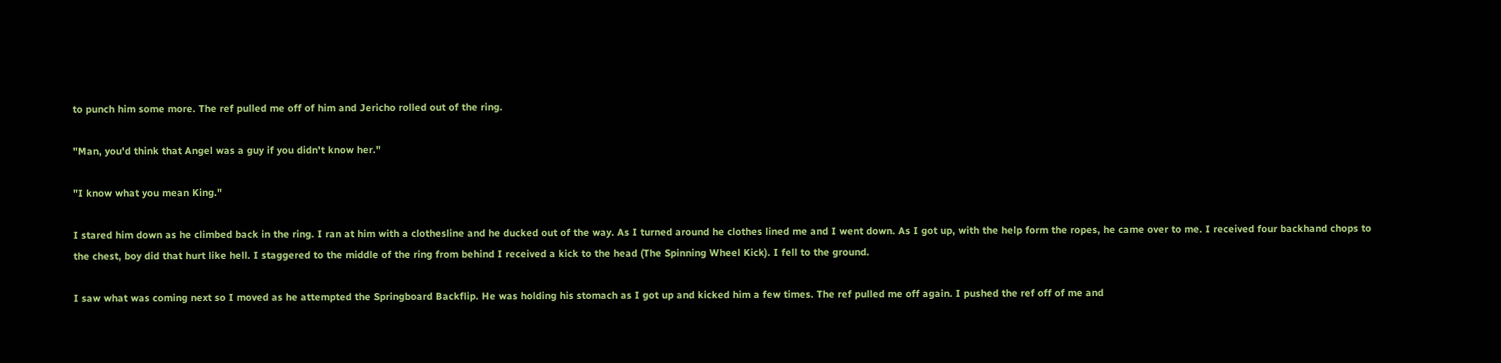to punch him some more. The ref pulled me off of him and Jericho rolled out of the ring.

"Man, you'd think that Angel was a guy if you didn't know her."

"I know what you mean King."

I stared him down as he climbed back in the ring. I ran at him with a clothesline and he ducked out of the way. As I turned around he clothes lined me and I went down. As I got up, with the help form the ropes, he came over to me. I received four backhand chops to the chest, boy did that hurt like hell. I staggered to the middle of the ring from behind I received a kick to the head (The Spinning Wheel Kick). I fell to the ground.

I saw what was coming next so I moved as he attempted the Springboard Backflip. He was holding his stomach as I got up and kicked him a few times. The ref pulled me off again. I pushed the ref off of me and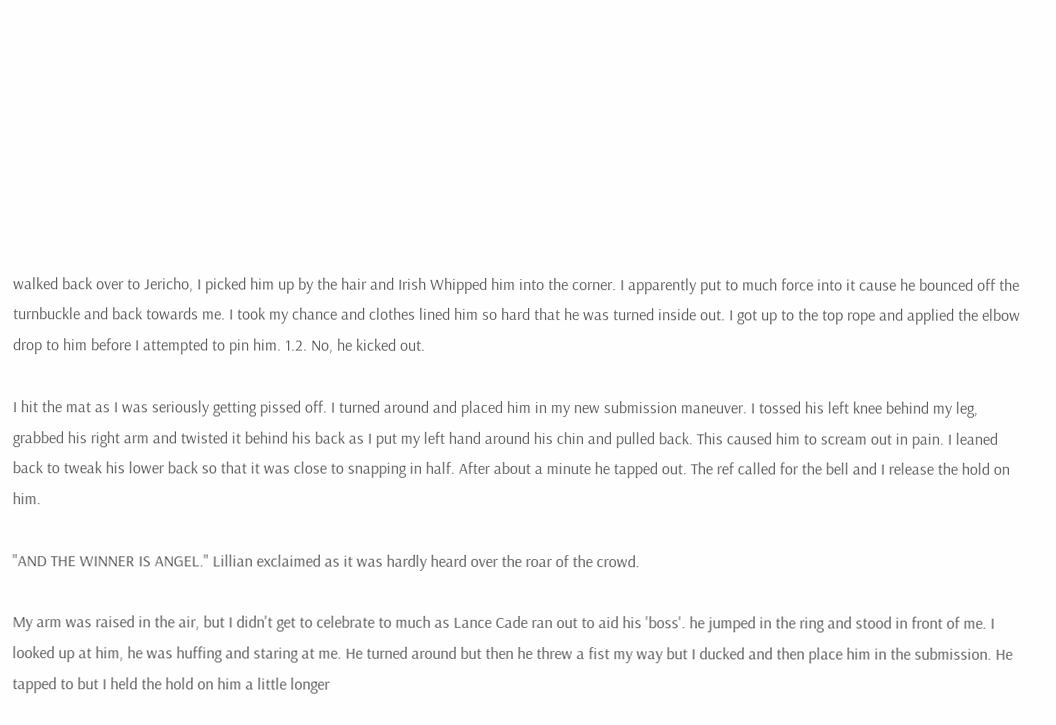walked back over to Jericho, I picked him up by the hair and Irish Whipped him into the corner. I apparently put to much force into it cause he bounced off the turnbuckle and back towards me. I took my chance and clothes lined him so hard that he was turned inside out. I got up to the top rope and applied the elbow drop to him before I attempted to pin him. 1.2. No, he kicked out.

I hit the mat as I was seriously getting pissed off. I turned around and placed him in my new submission maneuver. I tossed his left knee behind my leg, grabbed his right arm and twisted it behind his back as I put my left hand around his chin and pulled back. This caused him to scream out in pain. I leaned back to tweak his lower back so that it was close to snapping in half. After about a minute he tapped out. The ref called for the bell and I release the hold on him.

"AND THE WINNER IS ANGEL." Lillian exclaimed as it was hardly heard over the roar of the crowd.

My arm was raised in the air, but I didn't get to celebrate to much as Lance Cade ran out to aid his 'boss'. he jumped in the ring and stood in front of me. I looked up at him, he was huffing and staring at me. He turned around but then he threw a fist my way but I ducked and then place him in the submission. He tapped to but I held the hold on him a little longer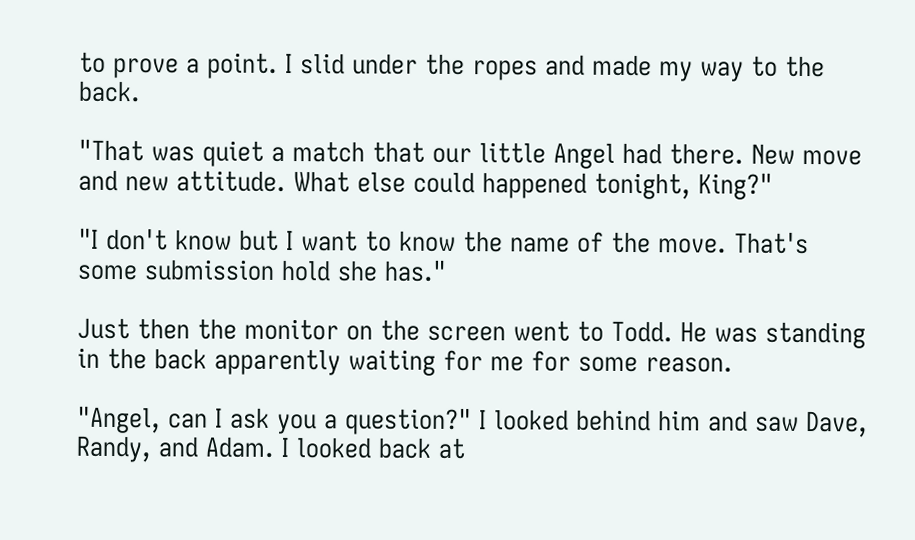to prove a point. I slid under the ropes and made my way to the back.

"That was quiet a match that our little Angel had there. New move and new attitude. What else could happened tonight, King?"

"I don't know but I want to know the name of the move. That's some submission hold she has."

Just then the monitor on the screen went to Todd. He was standing in the back apparently waiting for me for some reason.

"Angel, can I ask you a question?" I looked behind him and saw Dave, Randy, and Adam. I looked back at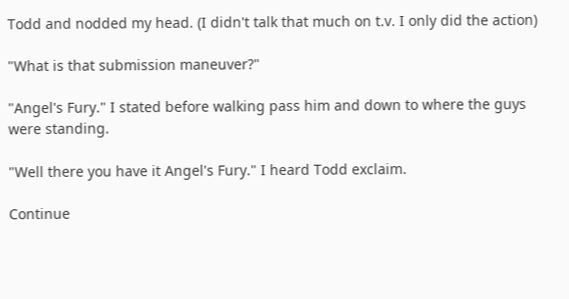Todd and nodded my head. (I didn't talk that much on t.v. I only did the action)

"What is that submission maneuver?"

"Angel's Fury." I stated before walking pass him and down to where the guys were standing.

"Well there you have it Angel's Fury." I heard Todd exclaim.

Continue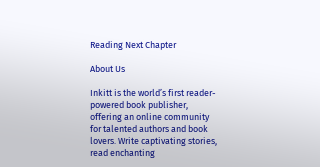Reading Next Chapter

About Us

Inkitt is the world’s first reader-powered book publisher, offering an online community for talented authors and book lovers. Write captivating stories, read enchanting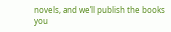novels, and we’ll publish the books you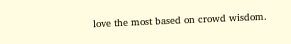love the most based on crowd wisdom.